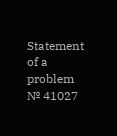Statement of a problem № 41027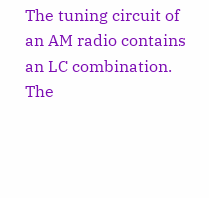The tuning circuit of an AM radio contains an LC combination. The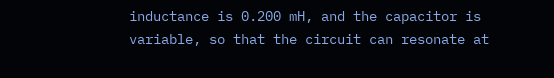inductance is 0.200 mH, and the capacitor is variable, so that the circuit can resonate at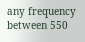any frequency between 550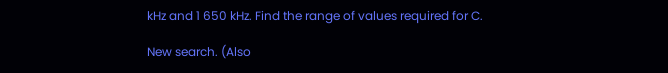kHz and 1 650 kHz. Find the range of values required for C.

New search. (Also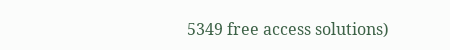5349 free access solutions)